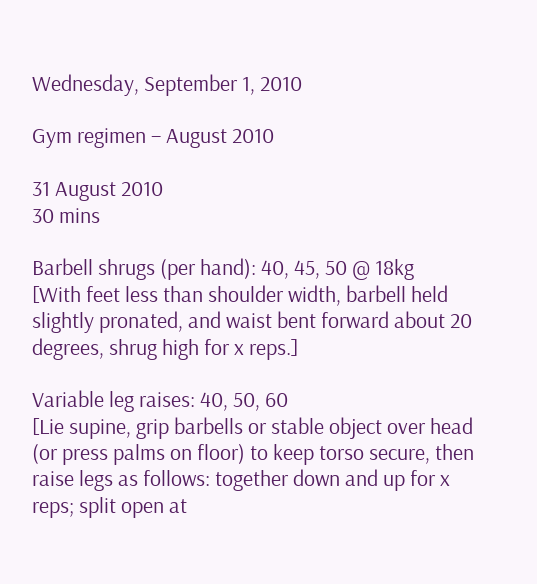Wednesday, September 1, 2010

Gym regimen – August 2010

31 August 2010
30 mins

Barbell shrugs (per hand): 40, 45, 50 @ 18kg
[With feet less than shoulder width, barbell held slightly pronated, and waist bent forward about 20 degrees, shrug high for x reps.]

Variable leg raises: 40, 50, 60
[Lie supine, grip barbells or stable object over head (or press palms on floor) to keep torso secure, then raise legs as follows: together down and up for x reps; split open at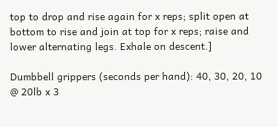top to drop and rise again for x reps; split open at bottom to rise and join at top for x reps; raise and lower alternating legs. Exhale on descent.]

Dumbbell grippers (seconds per hand): 40, 30, 20, 10 @ 20lb x 3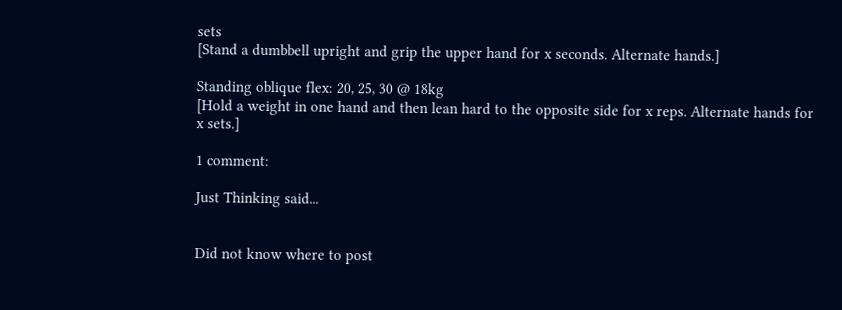sets
[Stand a dumbbell upright and grip the upper hand for x seconds. Alternate hands.]

Standing oblique flex: 20, 25, 30 @ 18kg
[Hold a weight in one hand and then lean hard to the opposite side for x reps. Alternate hands for x sets.]

1 comment:

Just Thinking said...


Did not know where to post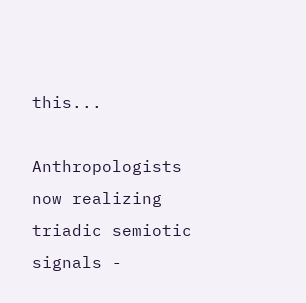this...

Anthropologists now realizing triadic semiotic signals -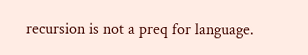recursion is not a preq for language.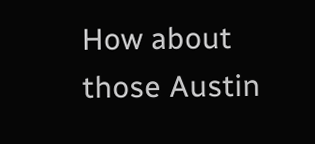How about those Austin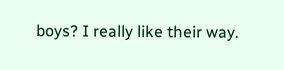boys? I really like their way.